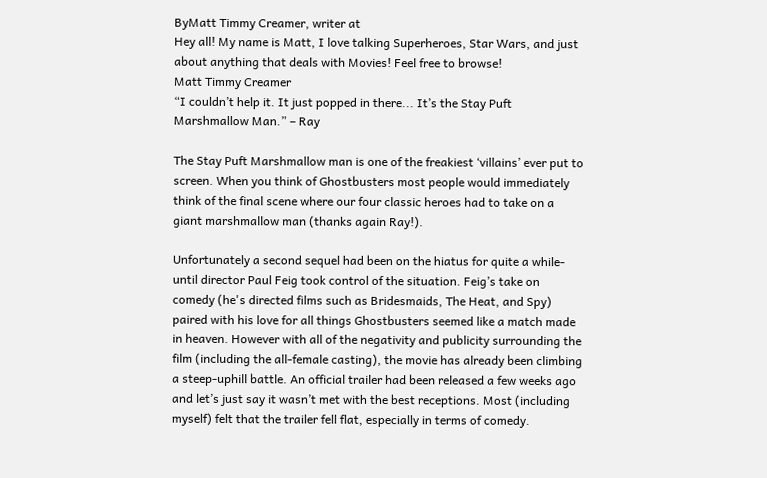ByMatt Timmy Creamer, writer at
Hey all! My name is Matt, I love talking Superheroes, Star Wars, and just about anything that deals with Movies! Feel free to browse!
Matt Timmy Creamer
“I couldn’t help it. It just popped in there... It’s the Stay Puft Marshmallow Man.” – Ray

The Stay Puft Marshmallow man is one of the freakiest ‘villains’ ever put to screen. When you think of Ghostbusters most people would immediately think of the final scene where our four classic heroes had to take on a giant marshmallow man (thanks again Ray!).

Unfortunately a second sequel had been on the hiatus for quite a while- until director Paul Feig took control of the situation. Feig’s take on comedy (he's directed films such as Bridesmaids, The Heat, and Spy) paired with his love for all things Ghostbusters seemed like a match made in heaven. However with all of the negativity and publicity surrounding the film (including the all-female casting), the movie has already been climbing a steep-uphill battle. An official trailer had been released a few weeks ago and let’s just say it wasn’t met with the best receptions. Most (including myself) felt that the trailer fell flat, especially in terms of comedy.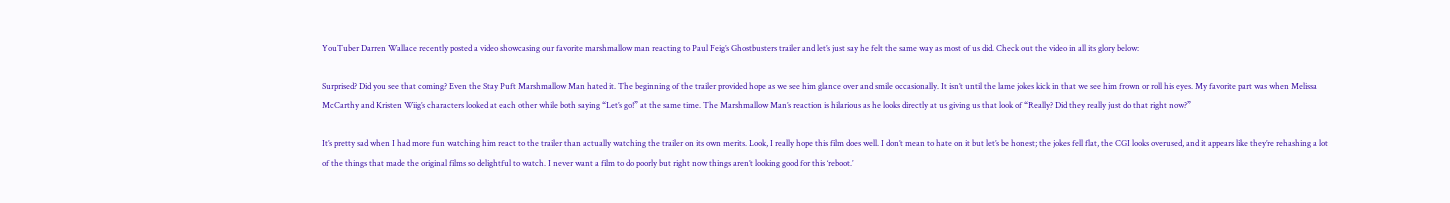YouTuber Darren Wallace recently posted a video showcasing our favorite marshmallow man reacting to Paul Feig’s Ghostbusters trailer and let’s just say he felt the same way as most of us did. Check out the video in all its glory below:

Surprised? Did you see that coming? Even the Stay Puft Marshmallow Man hated it. The beginning of the trailer provided hope as we see him glance over and smile occasionally. It isn’t until the lame jokes kick in that we see him frown or roll his eyes. My favorite part was when Melissa McCarthy and Kristen Wiig’s characters looked at each other while both saying “Let’s go!” at the same time. The Marshmallow Man’s reaction is hilarious as he looks directly at us giving us that look of “Really? Did they really just do that right now?”

It’s pretty sad when I had more fun watching him react to the trailer than actually watching the trailer on its own merits. Look, I really hope this film does well. I don’t mean to hate on it but let’s be honest; the jokes fell flat, the CGI looks overused, and it appears like they’re rehashing a lot of the things that made the original films so delightful to watch. I never want a film to do poorly but right now things aren’t looking good for this ‘reboot.’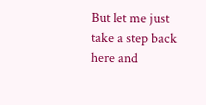But let me just take a step back here and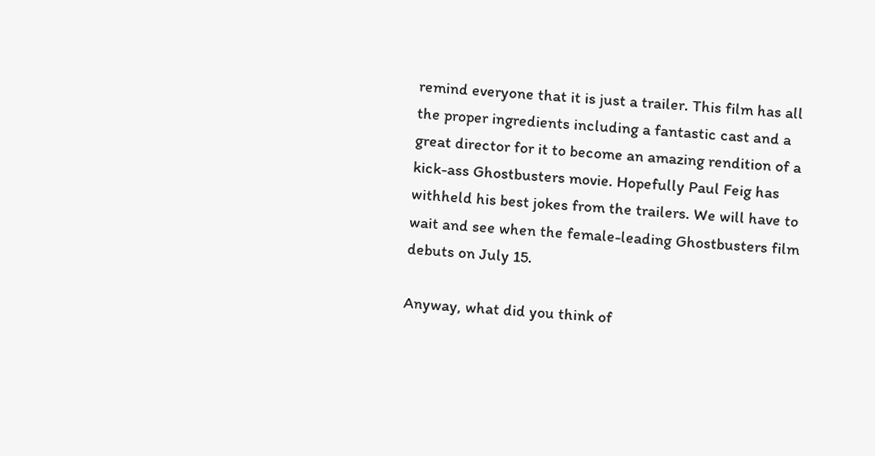remind everyone that it is just a trailer. This film has all the proper ingredients including a fantastic cast and a great director for it to become an amazing rendition of a kick-ass Ghostbusters movie. Hopefully Paul Feig has withheld his best jokes from the trailers. We will have to wait and see when the female-leading Ghostbusters film debuts on July 15.

Anyway, what did you think of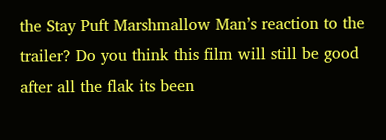the Stay Puft Marshmallow Man’s reaction to the trailer? Do you think this film will still be good after all the flak its been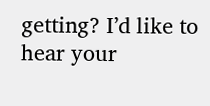getting? I’d like to hear your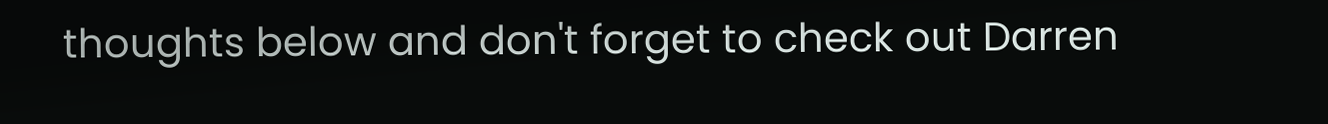thoughts below and don't forget to check out Darren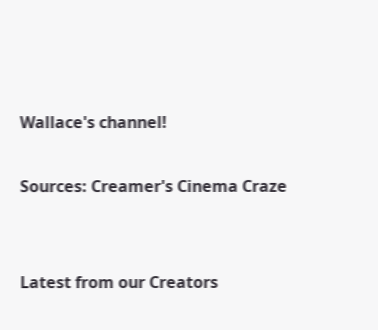Wallace's channel!

Sources: Creamer's Cinema Craze


Latest from our Creators